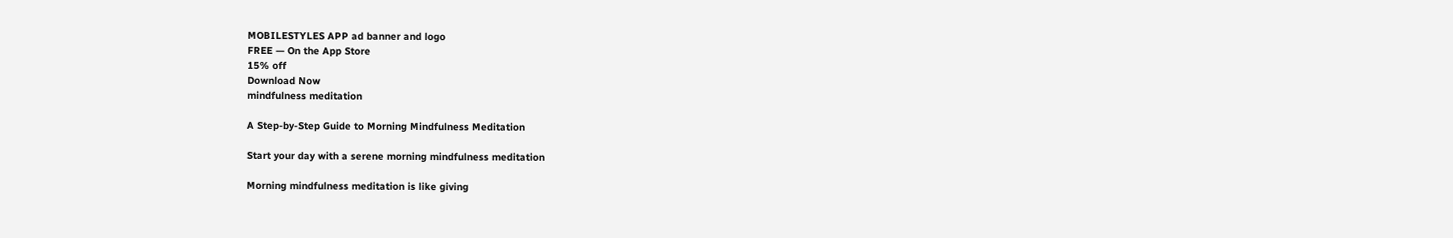MOBILESTYLES APP ad banner and logo
FREE — On the App Store
15% off
Download Now
mindfulness meditation

A Step-by-Step Guide to Morning Mindfulness Meditation

Start your day with a serene morning mindfulness meditation

Morning mindfulness meditation is like giving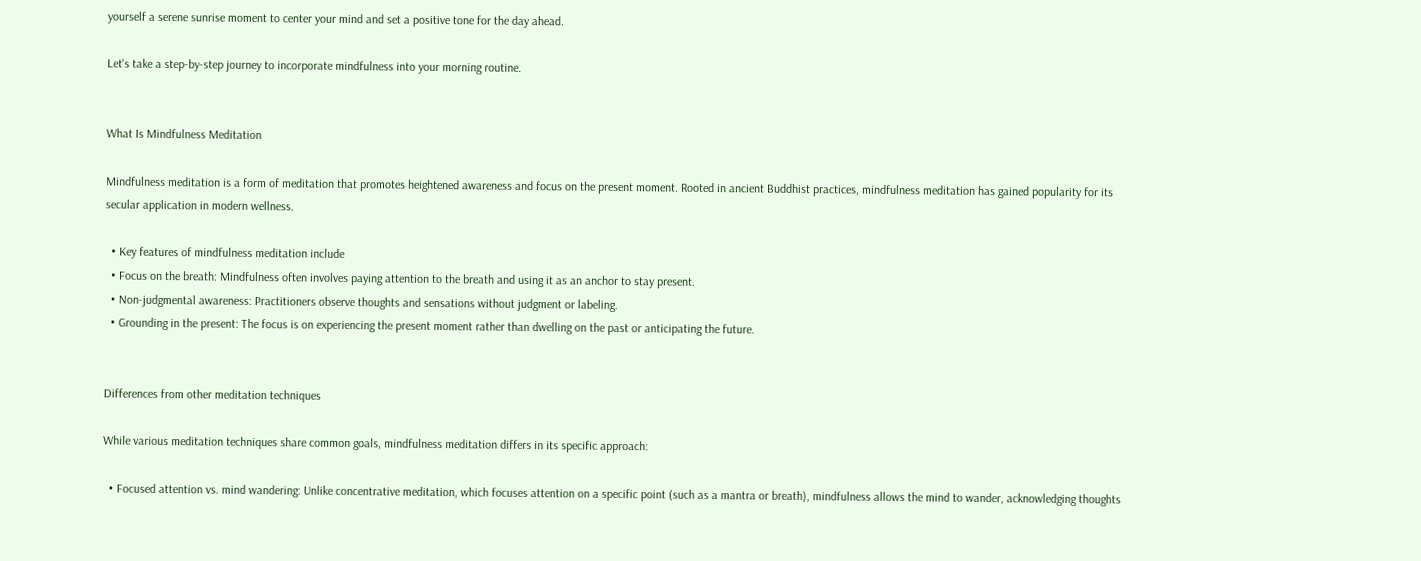yourself a serene sunrise moment to center your mind and set a positive tone for the day ahead.

Let's take a step-by-step journey to incorporate mindfulness into your morning routine.


What Is Mindfulness Meditation

Mindfulness meditation is a form of meditation that promotes heightened awareness and focus on the present moment. Rooted in ancient Buddhist practices, mindfulness meditation has gained popularity for its secular application in modern wellness.

  • Key features of mindfulness meditation include
  • Focus on the breath: Mindfulness often involves paying attention to the breath and using it as an anchor to stay present.
  • Non-judgmental awareness: Practitioners observe thoughts and sensations without judgment or labeling.
  • Grounding in the present: The focus is on experiencing the present moment rather than dwelling on the past or anticipating the future.


Differences from other meditation techniques

While various meditation techniques share common goals, mindfulness meditation differs in its specific approach:

  • Focused attention vs. mind wandering: Unlike concentrative meditation, which focuses attention on a specific point (such as a mantra or breath), mindfulness allows the mind to wander, acknowledging thoughts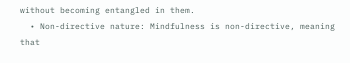without becoming entangled in them.
  • Non-directive nature: Mindfulness is non-directive, meaning that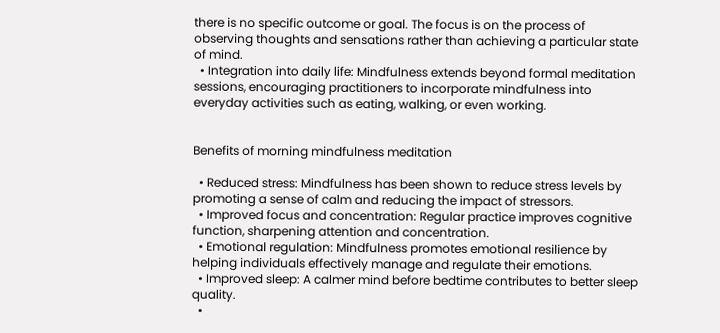there is no specific outcome or goal. The focus is on the process of observing thoughts and sensations rather than achieving a particular state of mind.
  • Integration into daily life: Mindfulness extends beyond formal meditation sessions, encouraging practitioners to incorporate mindfulness into everyday activities such as eating, walking, or even working.


Benefits of morning mindfulness meditation

  • Reduced stress: Mindfulness has been shown to reduce stress levels by promoting a sense of calm and reducing the impact of stressors.
  • Improved focus and concentration: Regular practice improves cognitive function, sharpening attention and concentration.
  • Emotional regulation: Mindfulness promotes emotional resilience by helping individuals effectively manage and regulate their emotions.
  • Improved sleep: A calmer mind before bedtime contributes to better sleep quality.
  •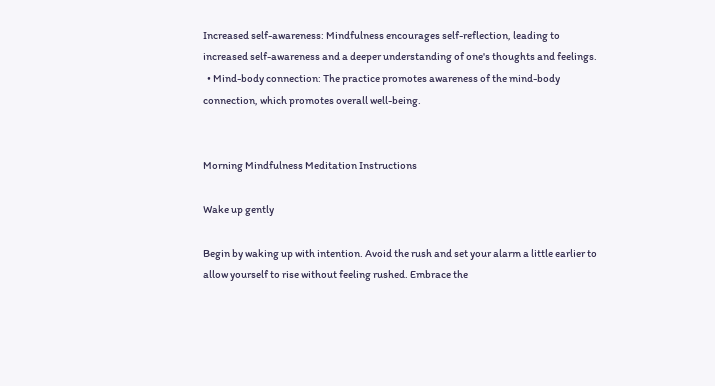Increased self-awareness: Mindfulness encourages self-reflection, leading to increased self-awareness and a deeper understanding of one's thoughts and feelings.
  • Mind-body connection: The practice promotes awareness of the mind-body connection, which promotes overall well-being.


Morning Mindfulness Meditation Instructions

Wake up gently

Begin by waking up with intention. Avoid the rush and set your alarm a little earlier to allow yourself to rise without feeling rushed. Embrace the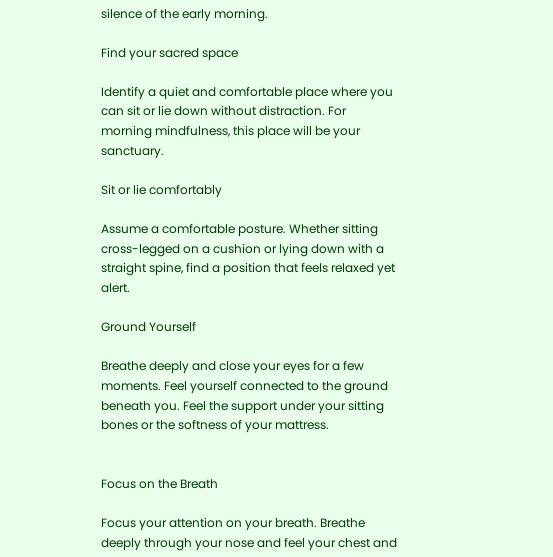silence of the early morning.

Find your sacred space

Identify a quiet and comfortable place where you can sit or lie down without distraction. For morning mindfulness, this place will be your sanctuary.

Sit or lie comfortably

Assume a comfortable posture. Whether sitting cross-legged on a cushion or lying down with a straight spine, find a position that feels relaxed yet alert.

Ground Yourself

Breathe deeply and close your eyes for a few moments. Feel yourself connected to the ground beneath you. Feel the support under your sitting bones or the softness of your mattress.


Focus on the Breath

Focus your attention on your breath. Breathe deeply through your nose and feel your chest and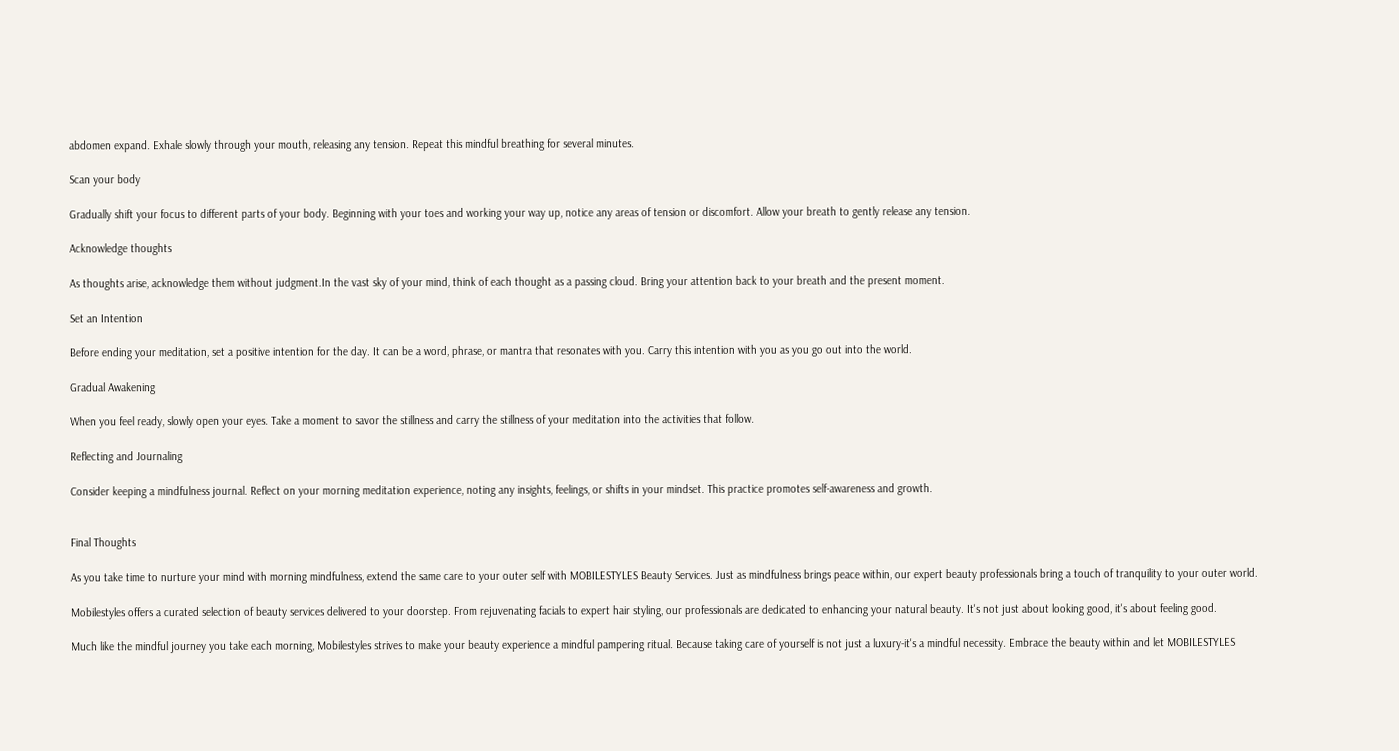abdomen expand. Exhale slowly through your mouth, releasing any tension. Repeat this mindful breathing for several minutes.

Scan your body

Gradually shift your focus to different parts of your body. Beginning with your toes and working your way up, notice any areas of tension or discomfort. Allow your breath to gently release any tension.

Acknowledge thoughts

As thoughts arise, acknowledge them without judgment.In the vast sky of your mind, think of each thought as a passing cloud. Bring your attention back to your breath and the present moment.

Set an Intention

Before ending your meditation, set a positive intention for the day. It can be a word, phrase, or mantra that resonates with you. Carry this intention with you as you go out into the world.

Gradual Awakening

When you feel ready, slowly open your eyes. Take a moment to savor the stillness and carry the stillness of your meditation into the activities that follow.

Reflecting and Journaling

Consider keeping a mindfulness journal. Reflect on your morning meditation experience, noting any insights, feelings, or shifts in your mindset. This practice promotes self-awareness and growth.


Final Thoughts

As you take time to nurture your mind with morning mindfulness, extend the same care to your outer self with MOBILESTYLES Beauty Services. Just as mindfulness brings peace within, our expert beauty professionals bring a touch of tranquility to your outer world.

Mobilestyles offers a curated selection of beauty services delivered to your doorstep. From rejuvenating facials to expert hair styling, our professionals are dedicated to enhancing your natural beauty. It's not just about looking good, it's about feeling good.

Much like the mindful journey you take each morning, Mobilestyles strives to make your beauty experience a mindful pampering ritual. Because taking care of yourself is not just a luxury-it's a mindful necessity. Embrace the beauty within and let MOBILESTYLES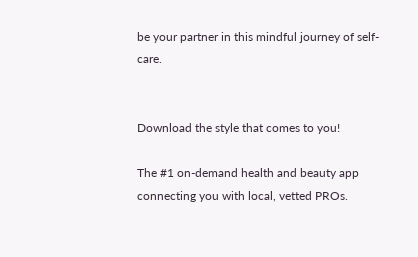be your partner in this mindful journey of self-care.


Download the style that comes to you!

The #1 on-demand health and beauty app connecting you with local, vetted PROs.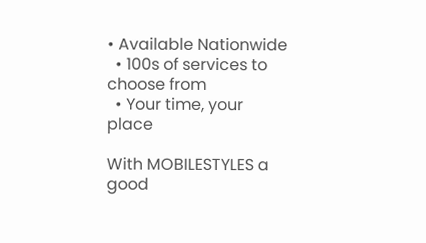• Available Nationwide
  • 100s of services to choose from
  • Your time, your place

With MOBILESTYLES a good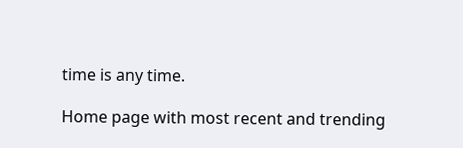time is any time.

Home page with most recent and trending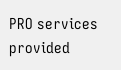PRO services provided